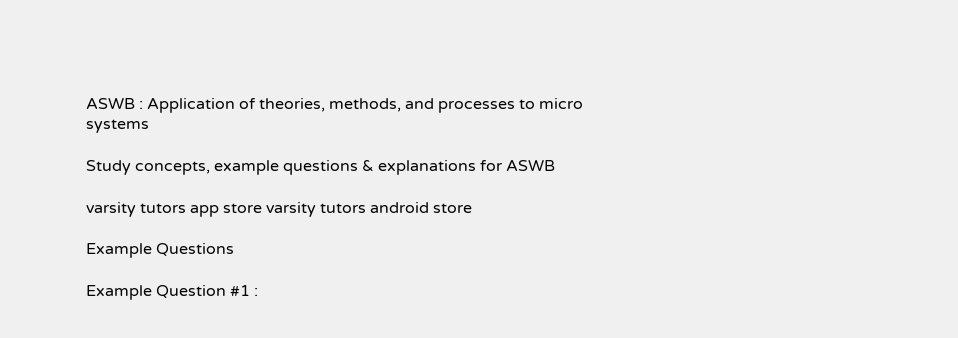ASWB : Application of theories, methods, and processes to micro systems

Study concepts, example questions & explanations for ASWB

varsity tutors app store varsity tutors android store

Example Questions

Example Question #1 :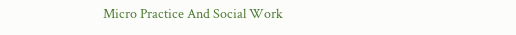Micro Practice And Social Work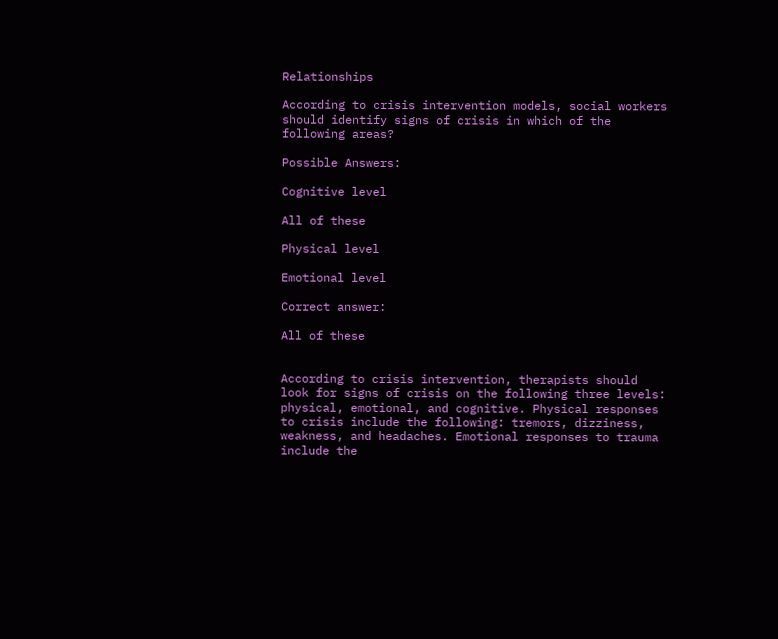Relationships

According to crisis intervention models, social workers should identify signs of crisis in which of the following areas?

Possible Answers:

Cognitive level

All of these

Physical level

Emotional level

Correct answer:

All of these


According to crisis intervention, therapists should look for signs of crisis on the following three levels: physical, emotional, and cognitive. Physical responses to crisis include the following: tremors, dizziness, weakness, and headaches. Emotional responses to trauma include the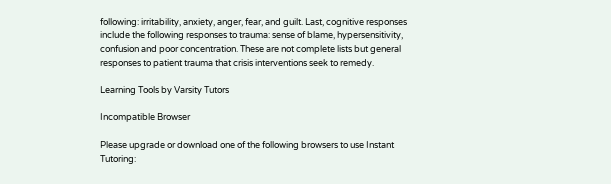following: irritability, anxiety, anger, fear, and guilt. Last, cognitive responses include the following responses to trauma: sense of blame, hypersensitivity, confusion and poor concentration. These are not complete lists but general responses to patient trauma that crisis interventions seek to remedy.

Learning Tools by Varsity Tutors

Incompatible Browser

Please upgrade or download one of the following browsers to use Instant Tutoring: